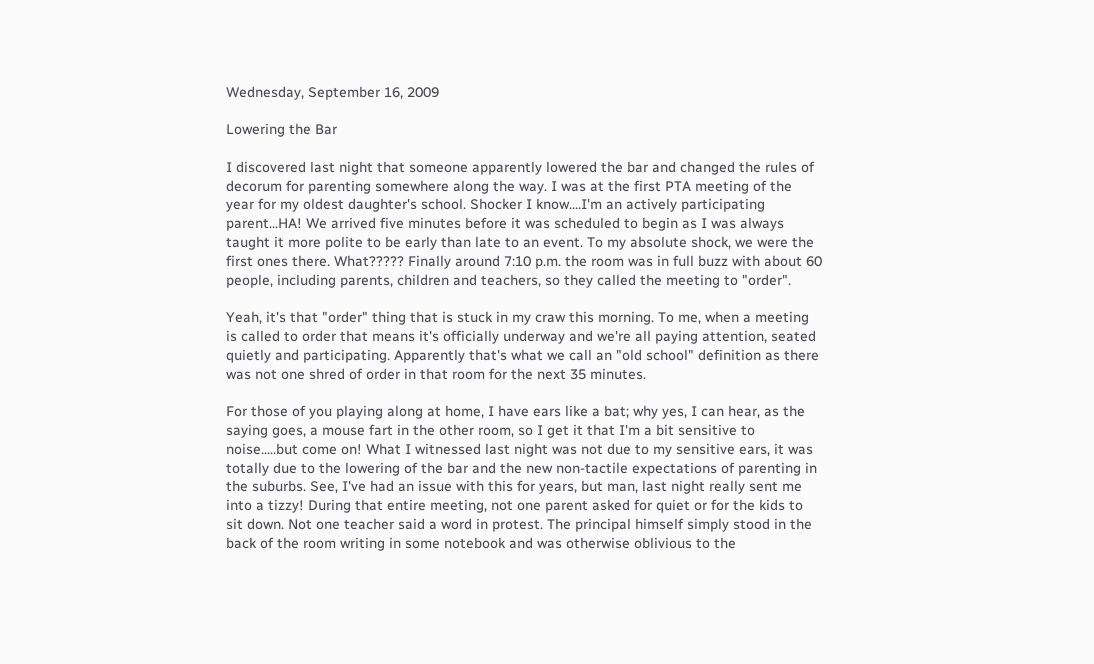Wednesday, September 16, 2009

Lowering the Bar

I discovered last night that someone apparently lowered the bar and changed the rules of decorum for parenting somewhere along the way. I was at the first PTA meeting of the year for my oldest daughter's school. Shocker I know....I'm an actively participating parent...HA! We arrived five minutes before it was scheduled to begin as I was always taught it more polite to be early than late to an event. To my absolute shock, we were the first ones there. What????? Finally around 7:10 p.m. the room was in full buzz with about 60 people, including parents, children and teachers, so they called the meeting to "order".

Yeah, it's that "order" thing that is stuck in my craw this morning. To me, when a meeting is called to order that means it's officially underway and we're all paying attention, seated quietly and participating. Apparently that's what we call an "old school" definition as there was not one shred of order in that room for the next 35 minutes.

For those of you playing along at home, I have ears like a bat; why yes, I can hear, as the saying goes, a mouse fart in the other room, so I get it that I'm a bit sensitive to noise.....but come on! What I witnessed last night was not due to my sensitive ears, it was totally due to the lowering of the bar and the new non-tactile expectations of parenting in the suburbs. See, I've had an issue with this for years, but man, last night really sent me into a tizzy! During that entire meeting, not one parent asked for quiet or for the kids to sit down. Not one teacher said a word in protest. The principal himself simply stood in the back of the room writing in some notebook and was otherwise oblivious to the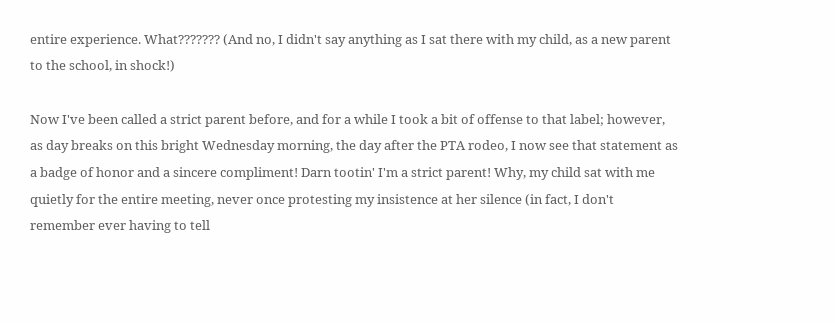entire experience. What??????? (And no, I didn't say anything as I sat there with my child, as a new parent to the school, in shock!)

Now I've been called a strict parent before, and for a while I took a bit of offense to that label; however, as day breaks on this bright Wednesday morning, the day after the PTA rodeo, I now see that statement as a badge of honor and a sincere compliment! Darn tootin' I'm a strict parent! Why, my child sat with me quietly for the entire meeting, never once protesting my insistence at her silence (in fact, I don't remember ever having to tell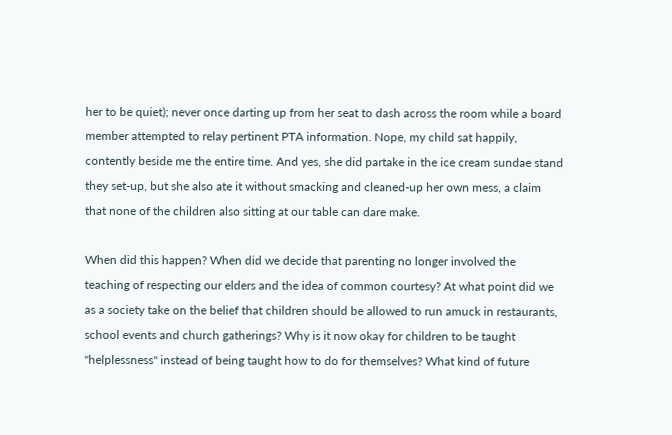her to be quiet); never once darting up from her seat to dash across the room while a board member attempted to relay pertinent PTA information. Nope, my child sat happily, contently beside me the entire time. And yes, she did partake in the ice cream sundae stand they set-up, but she also ate it without smacking and cleaned-up her own mess, a claim that none of the children also sitting at our table can dare make.

When did this happen? When did we decide that parenting no longer involved the teaching of respecting our elders and the idea of common courtesy? At what point did we as a society take on the belief that children should be allowed to run amuck in restaurants, school events and church gatherings? Why is it now okay for children to be taught "helplessness" instead of being taught how to do for themselves? What kind of future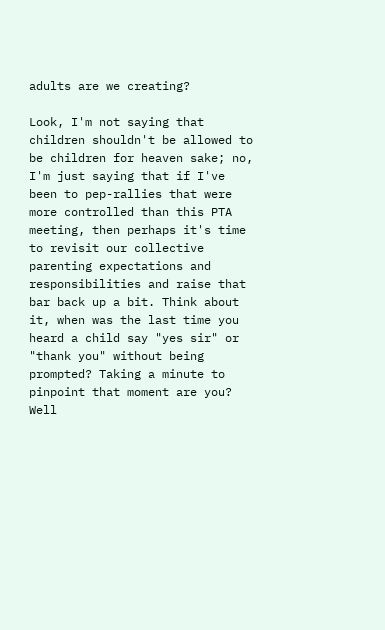adults are we creating?

Look, I'm not saying that children shouldn't be allowed to be children for heaven sake; no, I'm just saying that if I've been to pep-rallies that were more controlled than this PTA meeting, then perhaps it's time to revisit our collective parenting expectations and responsibilities and raise that bar back up a bit. Think about it, when was the last time you heard a child say "yes sir" or "thank you" without being prompted? Taking a minute to pinpoint that moment are you? Well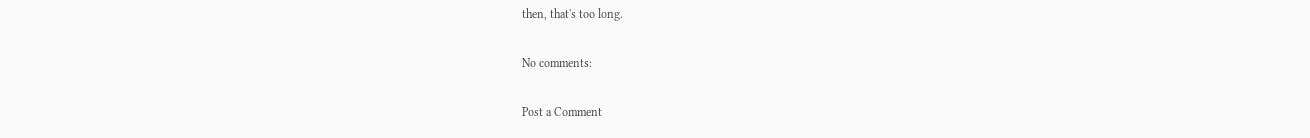then, that's too long.

No comments:

Post a Comment